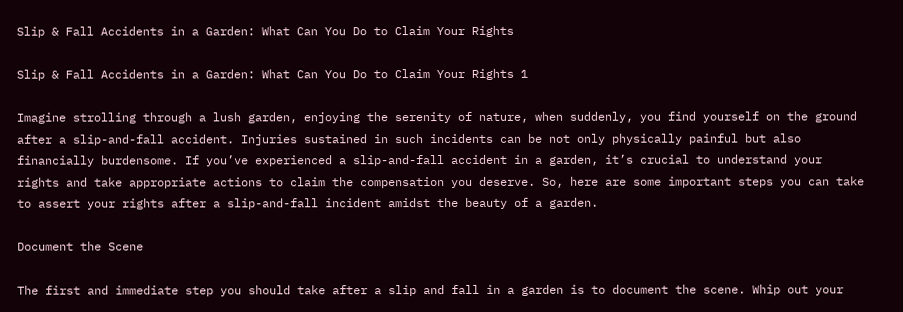Slip & Fall Accidents in a Garden: What Can You Do to Claim Your Rights

Slip & Fall Accidents in a Garden: What Can You Do to Claim Your Rights 1

Imagine strolling through a lush garden, enjoying the serenity of nature, when suddenly, you find yourself on the ground after a slip-and-fall accident. Injuries sustained in such incidents can be not only physically painful but also financially burdensome. If you’ve experienced a slip-and-fall accident in a garden, it’s crucial to understand your rights and take appropriate actions to claim the compensation you deserve. So, here are some important steps you can take to assert your rights after a slip-and-fall incident amidst the beauty of a garden.

Document the Scene

The first and immediate step you should take after a slip and fall in a garden is to document the scene. Whip out your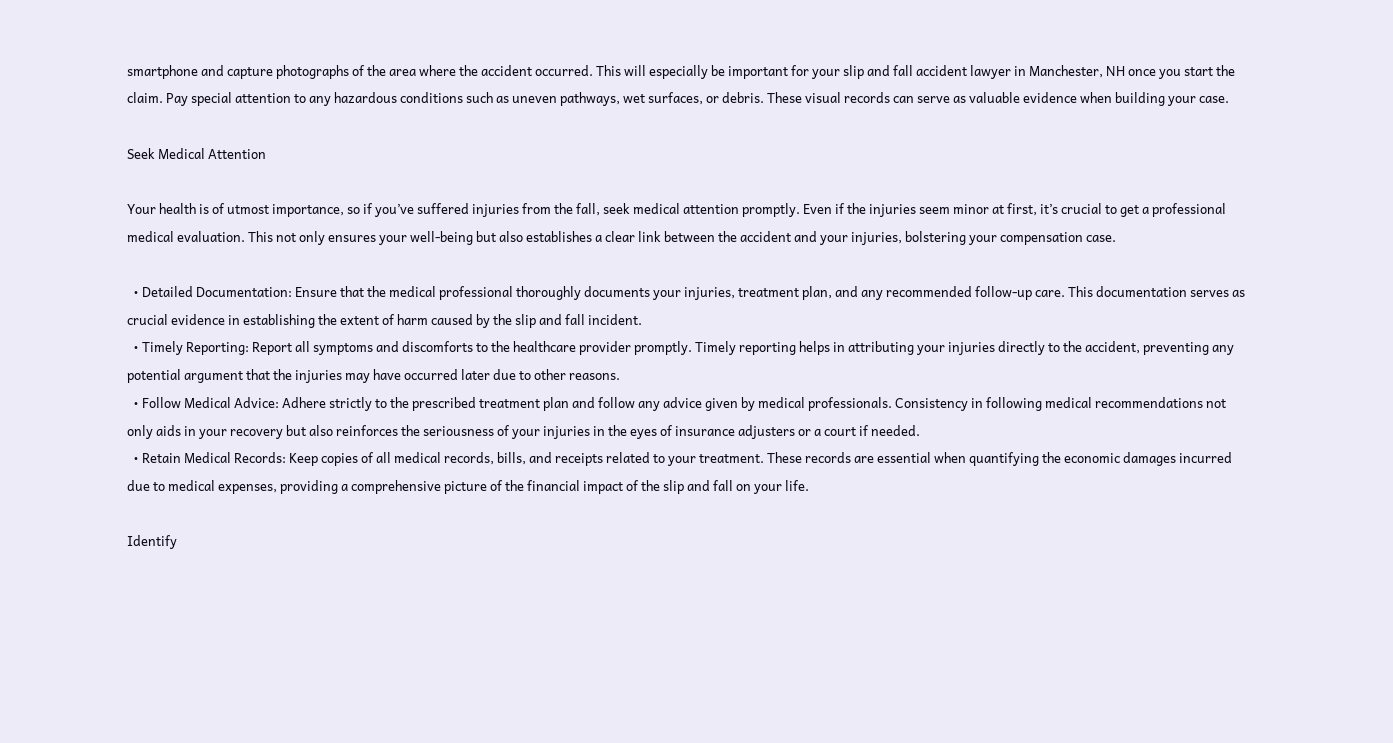smartphone and capture photographs of the area where the accident occurred. This will especially be important for your slip and fall accident lawyer in Manchester, NH once you start the claim. Pay special attention to any hazardous conditions such as uneven pathways, wet surfaces, or debris. These visual records can serve as valuable evidence when building your case.

Seek Medical Attention

Your health is of utmost importance, so if you’ve suffered injuries from the fall, seek medical attention promptly. Even if the injuries seem minor at first, it’s crucial to get a professional medical evaluation. This not only ensures your well-being but also establishes a clear link between the accident and your injuries, bolstering your compensation case.

  • Detailed Documentation: Ensure that the medical professional thoroughly documents your injuries, treatment plan, and any recommended follow-up care. This documentation serves as crucial evidence in establishing the extent of harm caused by the slip and fall incident.
  • Timely Reporting: Report all symptoms and discomforts to the healthcare provider promptly. Timely reporting helps in attributing your injuries directly to the accident, preventing any potential argument that the injuries may have occurred later due to other reasons.
  • Follow Medical Advice: Adhere strictly to the prescribed treatment plan and follow any advice given by medical professionals. Consistency in following medical recommendations not only aids in your recovery but also reinforces the seriousness of your injuries in the eyes of insurance adjusters or a court if needed.
  • Retain Medical Records: Keep copies of all medical records, bills, and receipts related to your treatment. These records are essential when quantifying the economic damages incurred due to medical expenses, providing a comprehensive picture of the financial impact of the slip and fall on your life.

Identify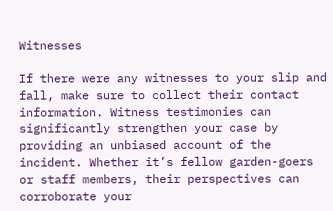Witnesses

If there were any witnesses to your slip and fall, make sure to collect their contact information. Witness testimonies can significantly strengthen your case by providing an unbiased account of the incident. Whether it’s fellow garden-goers or staff members, their perspectives can corroborate your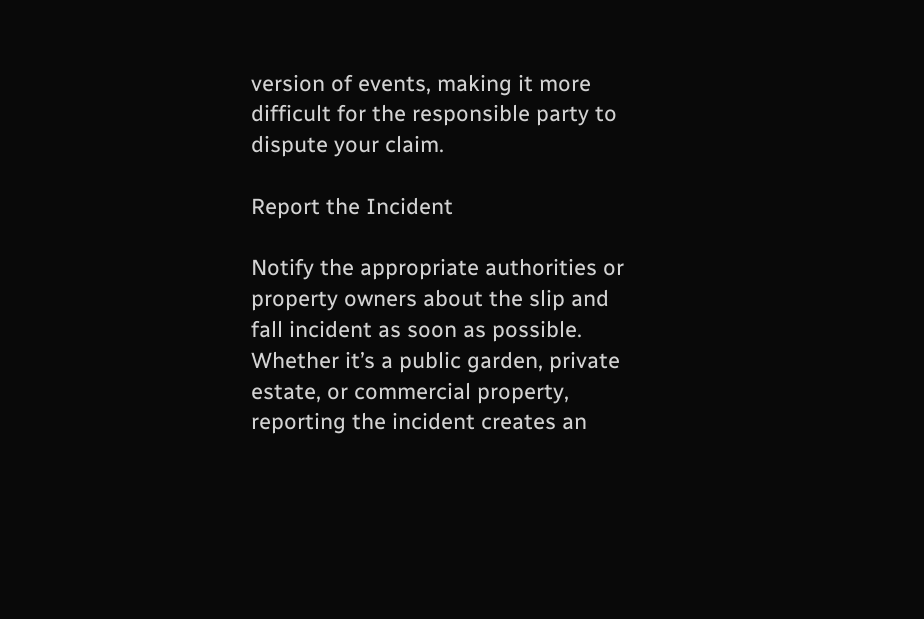version of events, making it more difficult for the responsible party to dispute your claim.

Report the Incident

Notify the appropriate authorities or property owners about the slip and fall incident as soon as possible. Whether it’s a public garden, private estate, or commercial property, reporting the incident creates an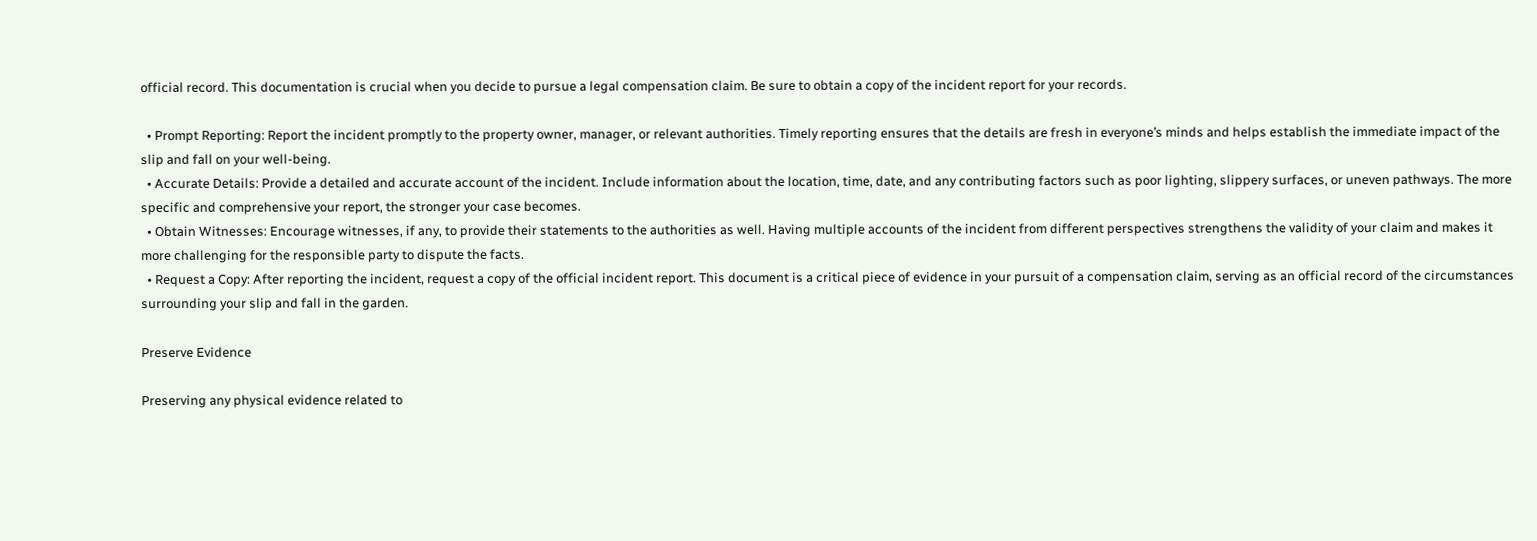official record. This documentation is crucial when you decide to pursue a legal compensation claim. Be sure to obtain a copy of the incident report for your records.

  • Prompt Reporting: Report the incident promptly to the property owner, manager, or relevant authorities. Timely reporting ensures that the details are fresh in everyone’s minds and helps establish the immediate impact of the slip and fall on your well-being.
  • Accurate Details: Provide a detailed and accurate account of the incident. Include information about the location, time, date, and any contributing factors such as poor lighting, slippery surfaces, or uneven pathways. The more specific and comprehensive your report, the stronger your case becomes.
  • Obtain Witnesses: Encourage witnesses, if any, to provide their statements to the authorities as well. Having multiple accounts of the incident from different perspectives strengthens the validity of your claim and makes it more challenging for the responsible party to dispute the facts.
  • Request a Copy: After reporting the incident, request a copy of the official incident report. This document is a critical piece of evidence in your pursuit of a compensation claim, serving as an official record of the circumstances surrounding your slip and fall in the garden.

Preserve Evidence

Preserving any physical evidence related to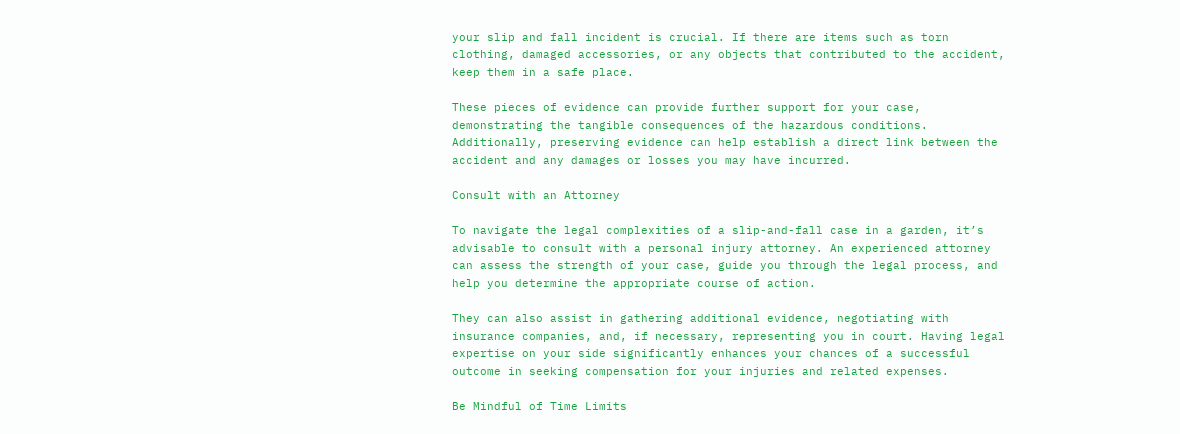your slip and fall incident is crucial. If there are items such as torn clothing, damaged accessories, or any objects that contributed to the accident, keep them in a safe place.

These pieces of evidence can provide further support for your case, demonstrating the tangible consequences of the hazardous conditions. Additionally, preserving evidence can help establish a direct link between the accident and any damages or losses you may have incurred.

Consult with an Attorney

To navigate the legal complexities of a slip-and-fall case in a garden, it’s advisable to consult with a personal injury attorney. An experienced attorney can assess the strength of your case, guide you through the legal process, and help you determine the appropriate course of action.

They can also assist in gathering additional evidence, negotiating with insurance companies, and, if necessary, representing you in court. Having legal expertise on your side significantly enhances your chances of a successful outcome in seeking compensation for your injuries and related expenses.

Be Mindful of Time Limits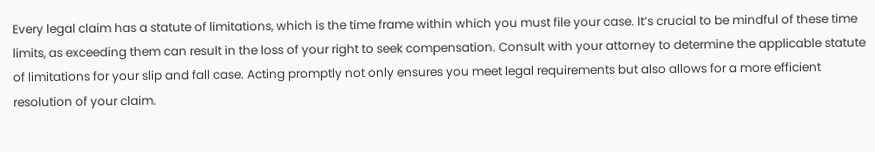Every legal claim has a statute of limitations, which is the time frame within which you must file your case. It’s crucial to be mindful of these time limits, as exceeding them can result in the loss of your right to seek compensation. Consult with your attorney to determine the applicable statute of limitations for your slip and fall case. Acting promptly not only ensures you meet legal requirements but also allows for a more efficient resolution of your claim.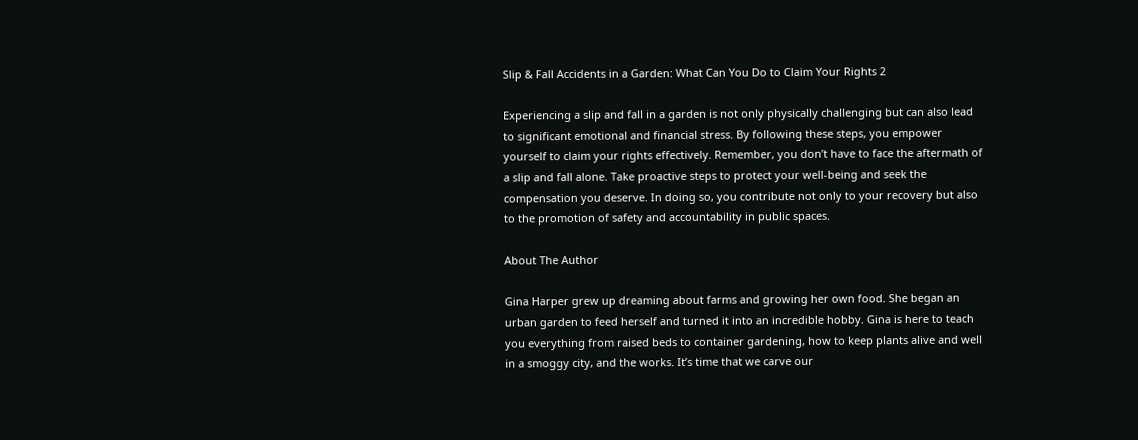Slip & Fall Accidents in a Garden: What Can You Do to Claim Your Rights 2

Experiencing a slip and fall in a garden is not only physically challenging but can also lead to significant emotional and financial stress. By following these steps, you empower yourself to claim your rights effectively. Remember, you don’t have to face the aftermath of a slip and fall alone. Take proactive steps to protect your well-being and seek the compensation you deserve. In doing so, you contribute not only to your recovery but also to the promotion of safety and accountability in public spaces.

About The Author

Gina Harper grew up dreaming about farms and growing her own food. She began an urban garden to feed herself and turned it into an incredible hobby. Gina is here to teach you everything from raised beds to container gardening, how to keep plants alive and well in a smoggy city, and the works. It’s time that we carve our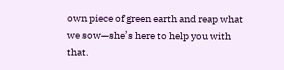own piece of green earth and reap what we sow—she’s here to help you with that.